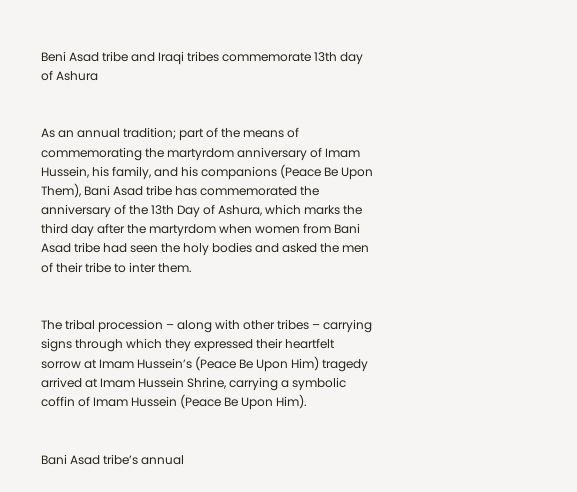Beni Asad tribe and Iraqi tribes commemorate 13th day of Ashura


As an annual tradition; part of the means of commemorating the martyrdom anniversary of Imam Hussein, his family, and his companions (Peace Be Upon Them), Bani Asad tribe has commemorated the anniversary of the 13th Day of Ashura, which marks the third day after the martyrdom when women from Bani Asad tribe had seen the holy bodies and asked the men of their tribe to inter them.


The tribal procession – along with other tribes – carrying signs through which they expressed their heartfelt sorrow at Imam Hussein’s (Peace Be Upon Him) tragedy arrived at Imam Hussein Shrine, carrying a symbolic coffin of Imam Hussein (Peace Be Upon Him).


Bani Asad tribe’s annual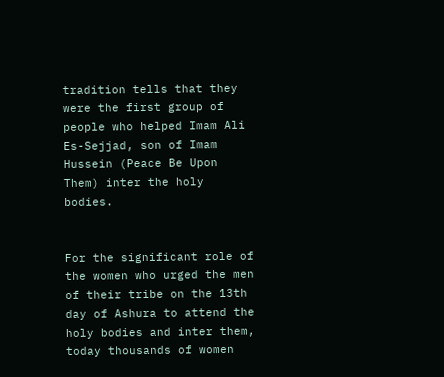tradition tells that they were the first group of people who helped Imam Ali Es-Sejjad, son of Imam Hussein (Peace Be Upon Them) inter the holy bodies.


For the significant role of the women who urged the men of their tribe on the 13th day of Ashura to attend the holy bodies and inter them, today thousands of women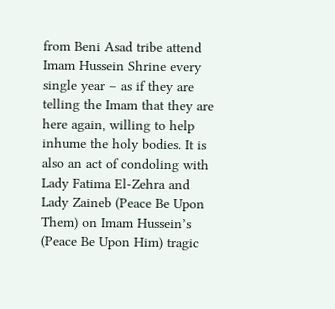from Beni Asad tribe attend Imam Hussein Shrine every single year – as if they are telling the Imam that they are here again, willing to help inhume the holy bodies. It is also an act of condoling with Lady Fatima El-Zehra and Lady Zaineb (Peace Be Upon Them) on Imam Hussein’s (Peace Be Upon Him) tragic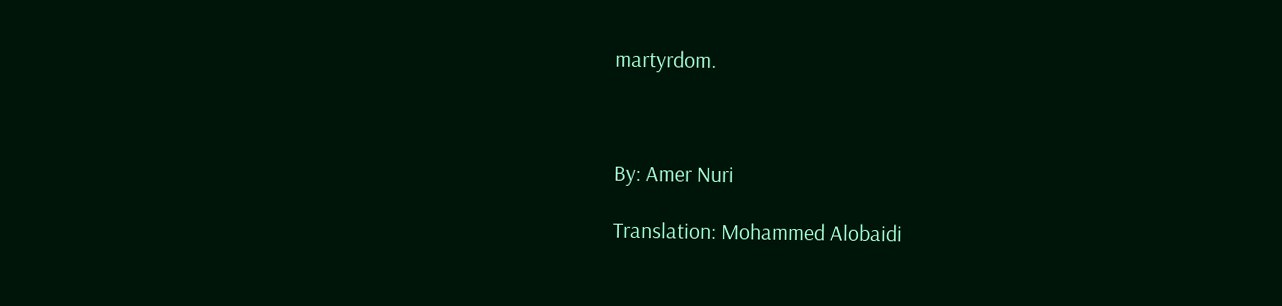martyrdom.



By: Amer Nuri

Translation: Mohammed Alobaidi